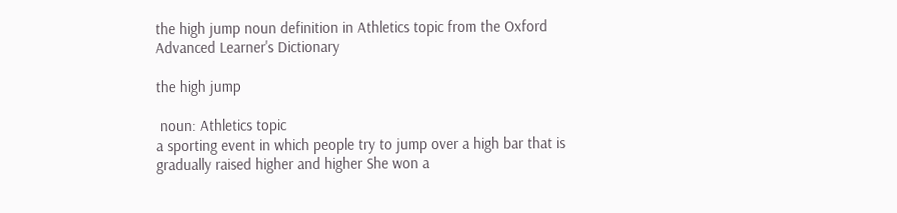the high jump noun definition in Athletics topic from the Oxford Advanced Learner's Dictionary

the high jump

 noun: Athletics topic
a sporting event in which people try to jump over a high bar that is gradually raised higher and higher She won a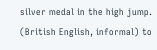silver medal in the high jump. (British English, informal) to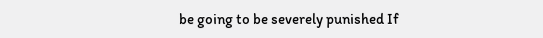be going to be severely punished If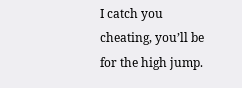I catch you cheating, you’ll be for the high jump.